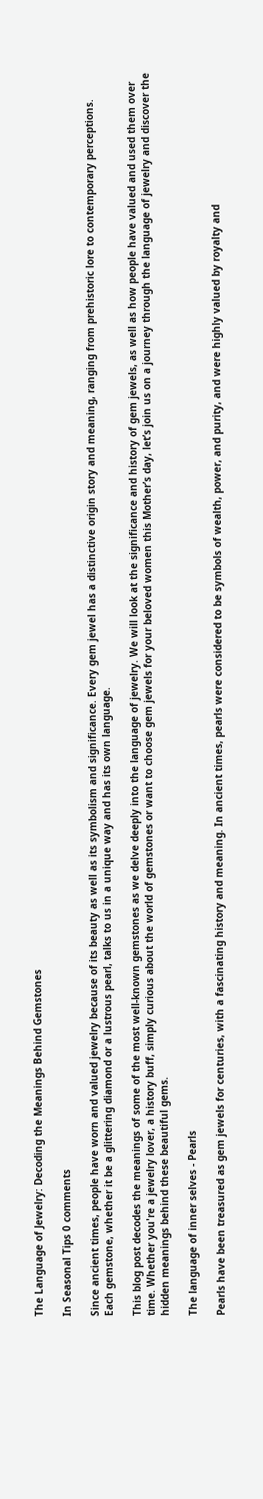The Language of Jewelry: Decoding the Meanings Behind Gemstones

In Seasonal Tips 0 comments

Since ancient times, people have worn and valued jewelry because of its beauty as well as its symbolism and significance. Every gem jewel has a distinctive origin story and meaning, ranging from prehistoric lore to contemporary perceptions. Each gemstone, whether it be a glittering diamond or a lustrous pearl, talks to us in a unique way and has its own language.

This blog post decodes the meanings of some of the most well-known gemstones as we delve deeply into the language of jewelry. We will look at the significance and history of gem jewels, as well as how people have valued and used them over time. Whether you're a jewelry lover, a history buff, simply curious about the world of gemstones or want to choose gem jewels for your beloved women this Mother’s day, let’s join us on a journey through the language of jewelry and discover the hidden meanings behind these beautiful gems.

The language of inner selves - Pearls

Pearls have been treasured as gem jewels for centuries, with a fascinating history and meaning. In ancient times, pearls were considered to be symbols of wealth, power, and purity, and were highly valued by royalty and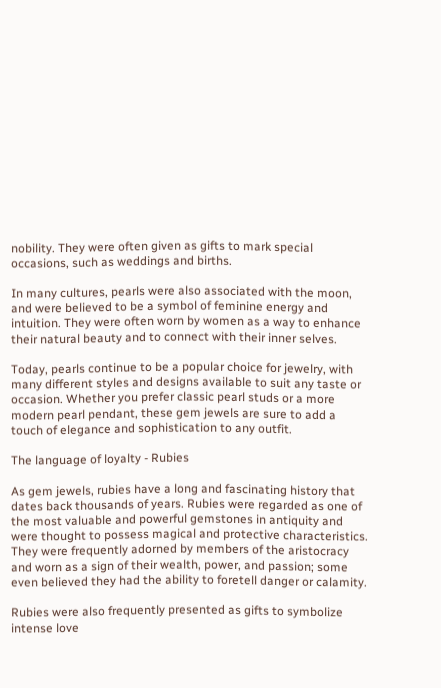nobility. They were often given as gifts to mark special occasions, such as weddings and births.

In many cultures, pearls were also associated with the moon, and were believed to be a symbol of feminine energy and intuition. They were often worn by women as a way to enhance their natural beauty and to connect with their inner selves.

Today, pearls continue to be a popular choice for jewelry, with many different styles and designs available to suit any taste or occasion. Whether you prefer classic pearl studs or a more modern pearl pendant, these gem jewels are sure to add a touch of elegance and sophistication to any outfit.

The language of loyalty - Rubies

As gem jewels, rubies have a long and fascinating history that dates back thousands of years. Rubies were regarded as one of the most valuable and powerful gemstones in antiquity and were thought to possess magical and protective characteristics. They were frequently adorned by members of the aristocracy and worn as a sign of their wealth, power, and passion; some even believed they had the ability to foretell danger or calamity.

Rubies were also frequently presented as gifts to symbolize intense love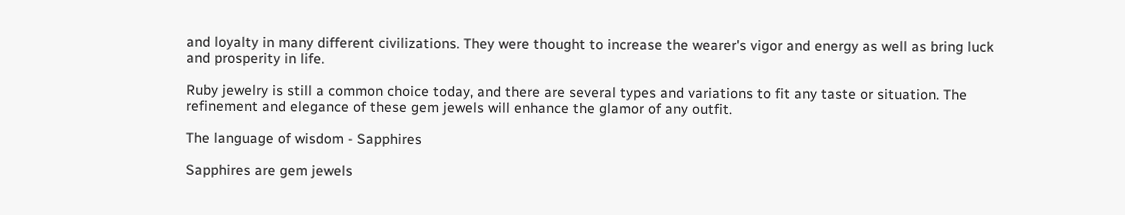and loyalty in many different civilizations. They were thought to increase the wearer's vigor and energy as well as bring luck and prosperity in life.

Ruby jewelry is still a common choice today, and there are several types and variations to fit any taste or situation. The refinement and elegance of these gem jewels will enhance the glamor of any outfit.

The language of wisdom - Sapphires

Sapphires are gem jewels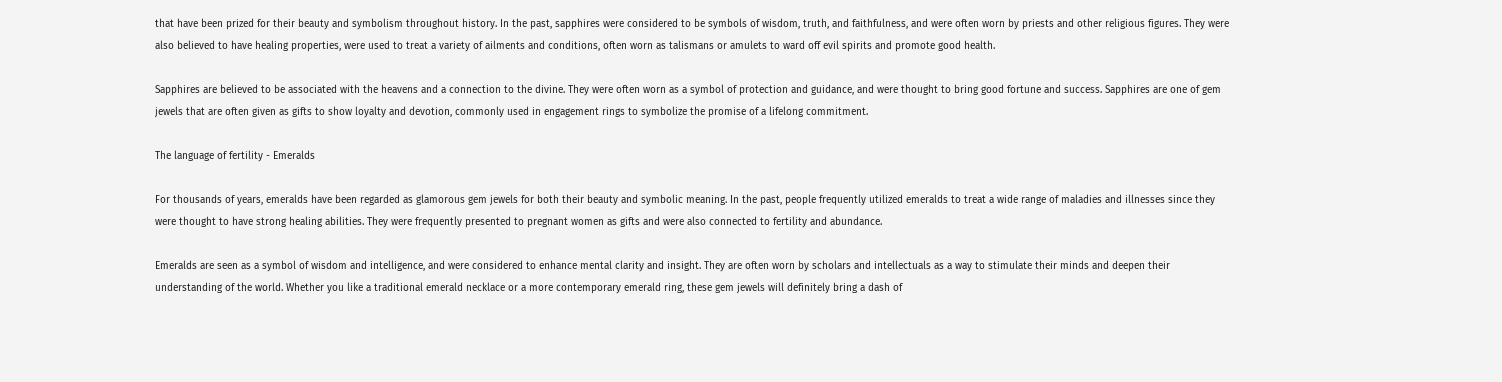that have been prized for their beauty and symbolism throughout history. In the past, sapphires were considered to be symbols of wisdom, truth, and faithfulness, and were often worn by priests and other religious figures. They were also believed to have healing properties, were used to treat a variety of ailments and conditions, often worn as talismans or amulets to ward off evil spirits and promote good health.

Sapphires are believed to be associated with the heavens and a connection to the divine. They were often worn as a symbol of protection and guidance, and were thought to bring good fortune and success. Sapphires are one of gem jewels that are often given as gifts to show loyalty and devotion, commonly used in engagement rings to symbolize the promise of a lifelong commitment.

The language of fertility - Emeralds

For thousands of years, emeralds have been regarded as glamorous gem jewels for both their beauty and symbolic meaning. In the past, people frequently utilized emeralds to treat a wide range of maladies and illnesses since they were thought to have strong healing abilities. They were frequently presented to pregnant women as gifts and were also connected to fertility and abundance.

Emeralds are seen as a symbol of wisdom and intelligence, and were considered to enhance mental clarity and insight. They are often worn by scholars and intellectuals as a way to stimulate their minds and deepen their understanding of the world. Whether you like a traditional emerald necklace or a more contemporary emerald ring, these gem jewels will definitely bring a dash of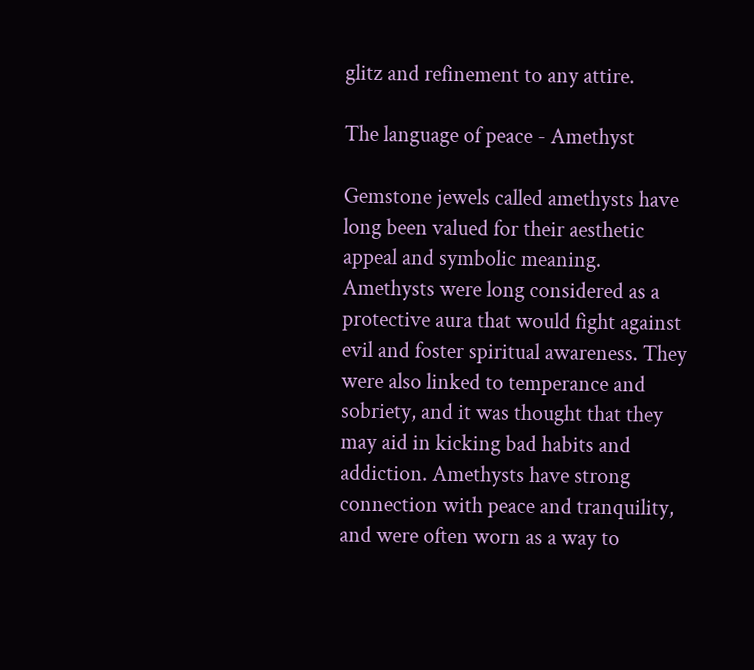glitz and refinement to any attire.

The language of peace - Amethyst

Gemstone jewels called amethysts have long been valued for their aesthetic appeal and symbolic meaning. Amethysts were long considered as a protective aura that would fight against evil and foster spiritual awareness. They were also linked to temperance and sobriety, and it was thought that they may aid in kicking bad habits and addiction. Amethysts have strong connection with peace and tranquility, and were often worn as a way to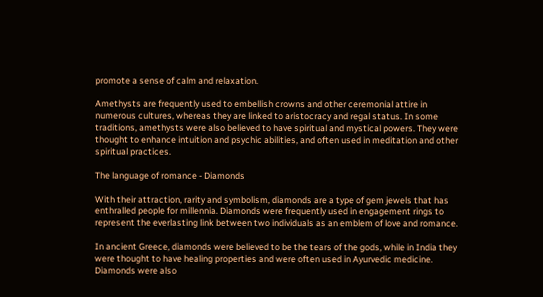promote a sense of calm and relaxation.

Amethysts are frequently used to embellish crowns and other ceremonial attire in numerous cultures, whereas they are linked to aristocracy and regal status. In some traditions, amethysts were also believed to have spiritual and mystical powers. They were thought to enhance intuition and psychic abilities, and often used in meditation and other spiritual practices.

The language of romance - Diamonds

With their attraction, rarity and symbolism, diamonds are a type of gem jewels that has enthralled people for millennia. Diamonds were frequently used in engagement rings to represent the everlasting link between two individuals as an emblem of love and romance.

In ancient Greece, diamonds were believed to be the tears of the gods, while in India they were thought to have healing properties and were often used in Ayurvedic medicine. Diamonds were also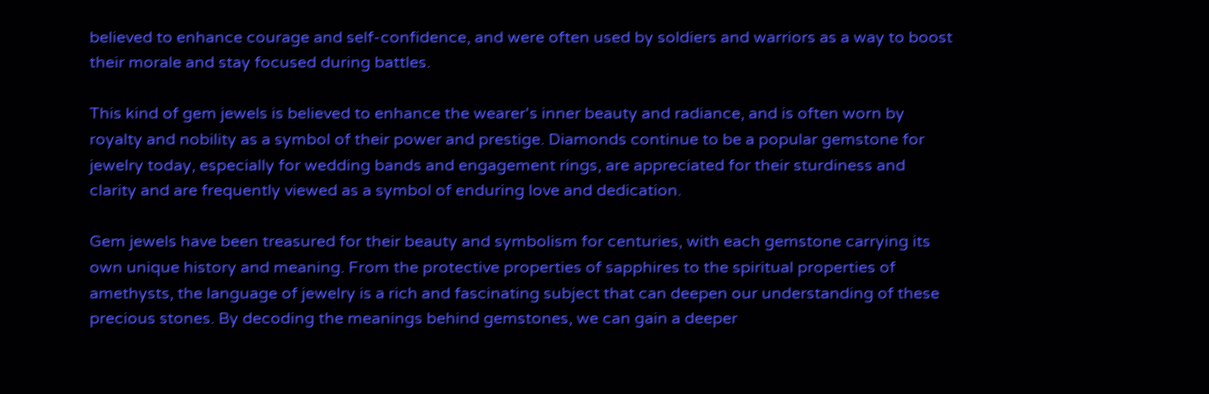believed to enhance courage and self-confidence, and were often used by soldiers and warriors as a way to boost their morale and stay focused during battles.

This kind of gem jewels is believed to enhance the wearer's inner beauty and radiance, and is often worn by royalty and nobility as a symbol of their power and prestige. Diamonds continue to be a popular gemstone for jewelry today, especially for wedding bands and engagement rings, are appreciated for their sturdiness and clarity and are frequently viewed as a symbol of enduring love and dedication.

Gem jewels have been treasured for their beauty and symbolism for centuries, with each gemstone carrying its own unique history and meaning. From the protective properties of sapphires to the spiritual properties of amethysts, the language of jewelry is a rich and fascinating subject that can deepen our understanding of these precious stones. By decoding the meanings behind gemstones, we can gain a deeper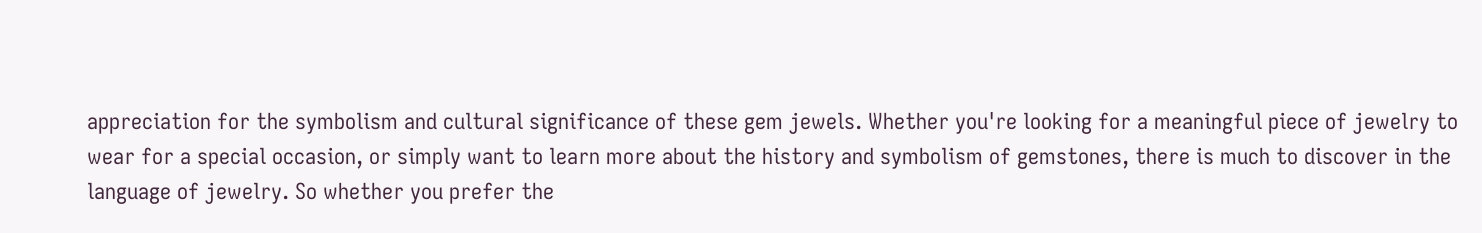appreciation for the symbolism and cultural significance of these gem jewels. Whether you're looking for a meaningful piece of jewelry to wear for a special occasion, or simply want to learn more about the history and symbolism of gemstones, there is much to discover in the language of jewelry. So whether you prefer the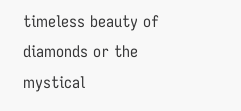timeless beauty of diamonds or the mystical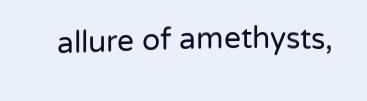allure of amethysts,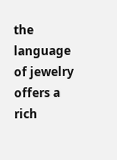the language of jewelry offers a rich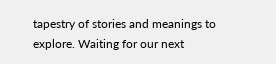tapestry of stories and meanings to explore. Waiting for our next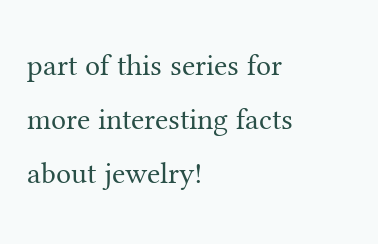part of this series for more interesting facts about jewelry!